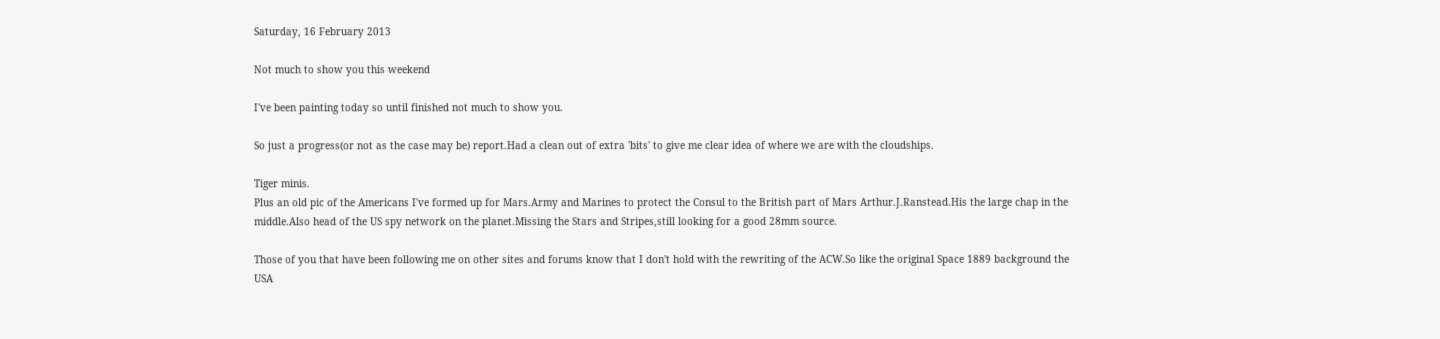Saturday, 16 February 2013

Not much to show you this weekend

I've been painting today so until finished not much to show you.

So just a progress(or not as the case may be) report.Had a clean out of extra 'bits' to give me clear idea of where we are with the cloudships.

Tiger minis.
Plus an old pic of the Americans I've formed up for Mars.Army and Marines to protect the Consul to the British part of Mars Arthur.J.Ranstead.His the large chap in the middle.Also head of the US spy network on the planet.Missing the Stars and Stripes,still looking for a good 28mm source.

Those of you that have been following me on other sites and forums know that I don't hold with the rewriting of the ACW.So like the original Space 1889 background the USA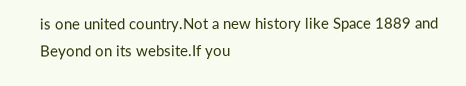is one united country.Not a new history like Space 1889 and Beyond on its website.If you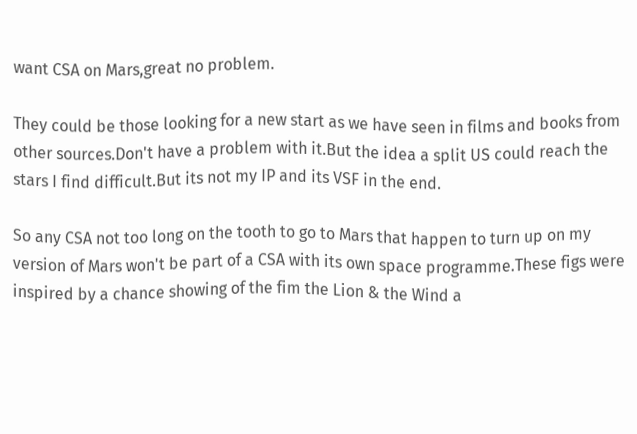want CSA on Mars,great no problem.

They could be those looking for a new start as we have seen in films and books from other sources.Don't have a problem with it.But the idea a split US could reach the stars I find difficult.But its not my IP and its VSF in the end.

So any CSA not too long on the tooth to go to Mars that happen to turn up on my version of Mars won't be part of a CSA with its own space programme.These figs were inspired by a chance showing of the fim the Lion & the Wind a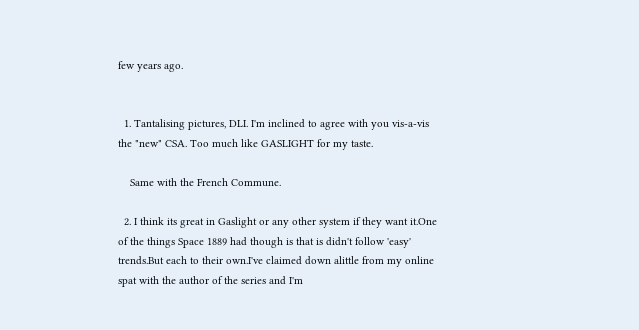few years ago.


  1. Tantalising pictures, DLI. I'm inclined to agree with you vis-a-vis the "new" CSA. Too much like GASLIGHT for my taste.

    Same with the French Commune.

  2. I think its great in Gaslight or any other system if they want it.One of the things Space 1889 had though is that is didn't follow 'easy' trends.But each to their own.I've claimed down alittle from my online spat with the author of the series and I'm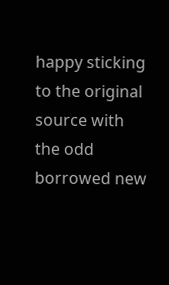happy sticking to the original source with the odd borrowed new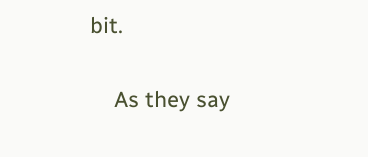bit.

    As they say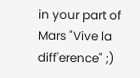in your part of Mars "Vive la diff'erence" ;)